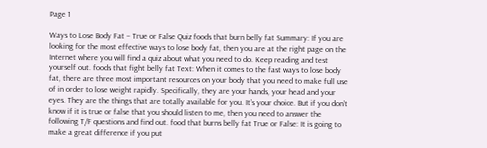Page 1

Ways to Lose Body Fat – True or False Quiz foods that burn belly fat Summary: If you are looking for the most effective ways to lose body fat, then you are at the right page on the Internet where you will find a quiz about what you need to do. Keep reading and test yourself out. foods that fight belly fat Text: When it comes to the fast ways to lose body fat, there are three most important resources on your body that you need to make full use of in order to lose weight rapidly. Specifically, they are your hands, your head and your eyes. They are the things that are totally available for you. It’s your choice. But if you don’t know if it is true or false that you should listen to me, then you need to answer the following T/F questions and find out. food that burns belly fat True or False: It is going to make a great difference if you put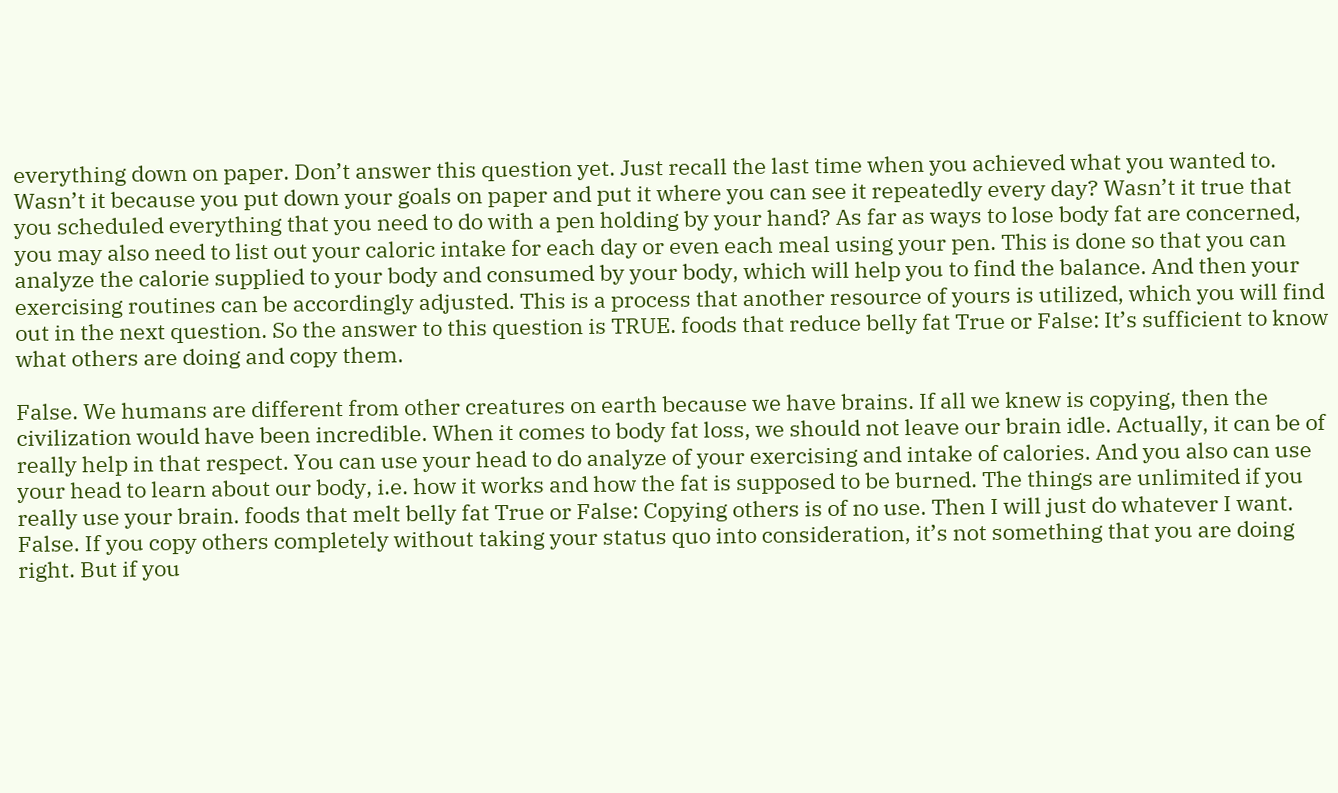everything down on paper. Don’t answer this question yet. Just recall the last time when you achieved what you wanted to. Wasn’t it because you put down your goals on paper and put it where you can see it repeatedly every day? Wasn’t it true that you scheduled everything that you need to do with a pen holding by your hand? As far as ways to lose body fat are concerned, you may also need to list out your caloric intake for each day or even each meal using your pen. This is done so that you can analyze the calorie supplied to your body and consumed by your body, which will help you to find the balance. And then your exercising routines can be accordingly adjusted. This is a process that another resource of yours is utilized, which you will find out in the next question. So the answer to this question is TRUE. foods that reduce belly fat True or False: It’s sufficient to know what others are doing and copy them.

False. We humans are different from other creatures on earth because we have brains. If all we knew is copying, then the civilization would have been incredible. When it comes to body fat loss, we should not leave our brain idle. Actually, it can be of really help in that respect. You can use your head to do analyze of your exercising and intake of calories. And you also can use your head to learn about our body, i.e. how it works and how the fat is supposed to be burned. The things are unlimited if you really use your brain. foods that melt belly fat True or False: Copying others is of no use. Then I will just do whatever I want. False. If you copy others completely without taking your status quo into consideration, it’s not something that you are doing right. But if you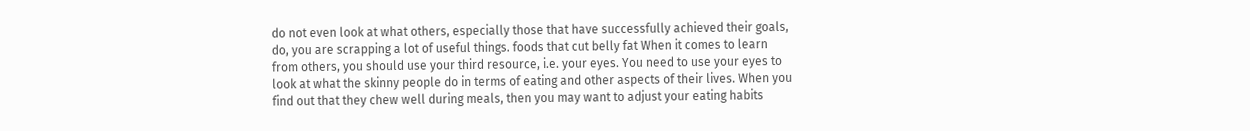do not even look at what others, especially those that have successfully achieved their goals, do, you are scrapping a lot of useful things. foods that cut belly fat When it comes to learn from others, you should use your third resource, i.e. your eyes. You need to use your eyes to look at what the skinny people do in terms of eating and other aspects of their lives. When you find out that they chew well during meals, then you may want to adjust your eating habits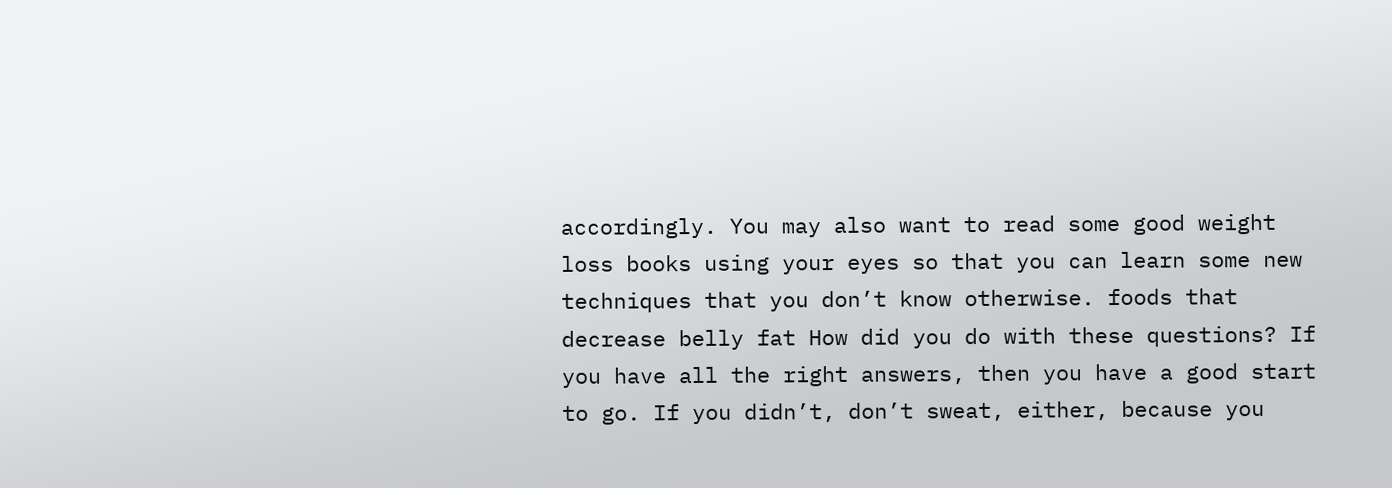accordingly. You may also want to read some good weight loss books using your eyes so that you can learn some new techniques that you don’t know otherwise. foods that decrease belly fat How did you do with these questions? If you have all the right answers, then you have a good start to go. If you didn’t, don’t sweat, either, because you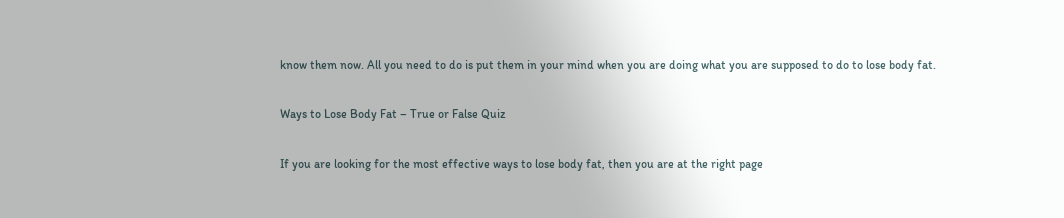know them now. All you need to do is put them in your mind when you are doing what you are supposed to do to lose body fat.

Ways to Lose Body Fat – True or False Quiz

If you are looking for the most effective ways to lose body fat, then you are at the right page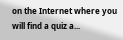on the Internet where you will find a quiz a...